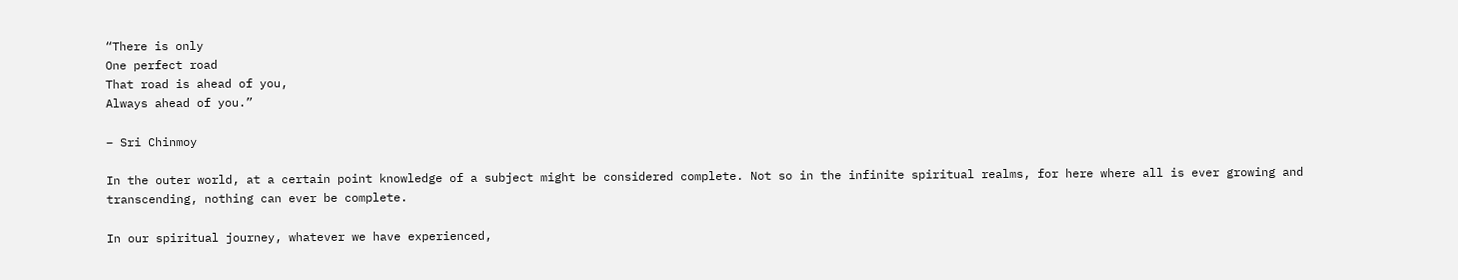“There is only
One perfect road
That road is ahead of you,
Always ahead of you.”

– Sri Chinmoy

In the outer world, at a certain point knowledge of a subject might be considered complete. Not so in the infinite spiritual realms, for here where all is ever growing and transcending, nothing can ever be complete.

In our spiritual journey, whatever we have experienced,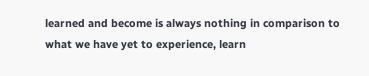learned and become is always nothing in comparison to what we have yet to experience, learn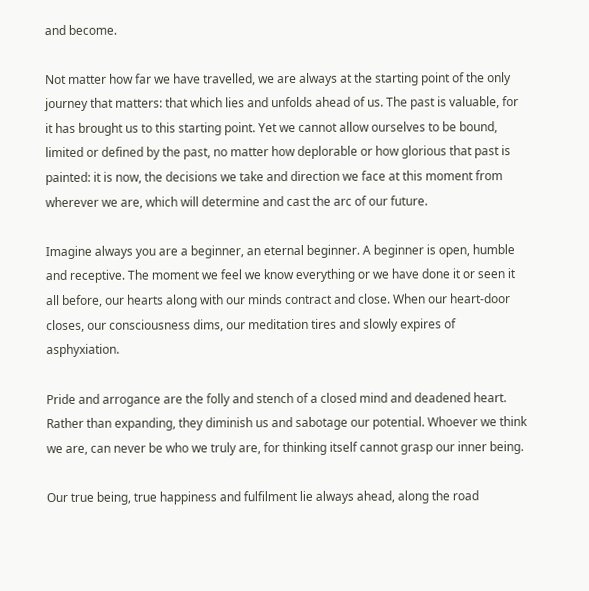and become.

Not matter how far we have travelled, we are always at the starting point of the only journey that matters: that which lies and unfolds ahead of us. The past is valuable, for it has brought us to this starting point. Yet we cannot allow ourselves to be bound, limited or defined by the past, no matter how deplorable or how glorious that past is painted: it is now, the decisions we take and direction we face at this moment from wherever we are, which will determine and cast the arc of our future.

Imagine always you are a beginner, an eternal beginner. A beginner is open, humble and receptive. The moment we feel we know everything or we have done it or seen it all before, our hearts along with our minds contract and close. When our heart-door closes, our consciousness dims, our meditation tires and slowly expires of asphyxiation.

Pride and arrogance are the folly and stench of a closed mind and deadened heart. Rather than expanding, they diminish us and sabotage our potential. Whoever we think we are, can never be who we truly are, for thinking itself cannot grasp our inner being.

Our true being, true happiness and fulfilment lie always ahead, along the road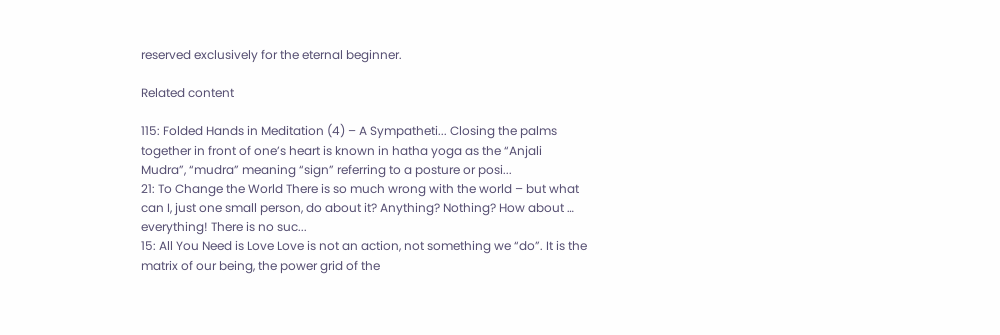reserved exclusively for the eternal beginner.

Related content

115: Folded Hands in Meditation (4) – A Sympatheti... Closing the palms together in front of one’s heart is known in hatha yoga as the “Anjali Mudra”, “mudra” meaning “sign” referring to a posture or posi...
21: To Change the World There is so much wrong with the world – but what can I, just one small person, do about it? Anything? Nothing? How about … everything! There is no suc...
15: All You Need is Love Love is not an action, not something we “do”. It is the matrix of our being, the power grid of the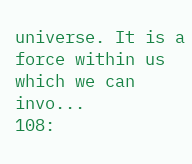universe. It is a force within us which we can invo...
108: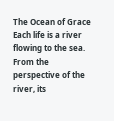The Ocean of Grace Each life is a river flowing to the sea. From the perspective of the river, its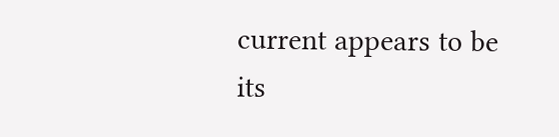current appears to be its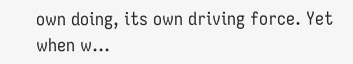own doing, its own driving force. Yet when w...